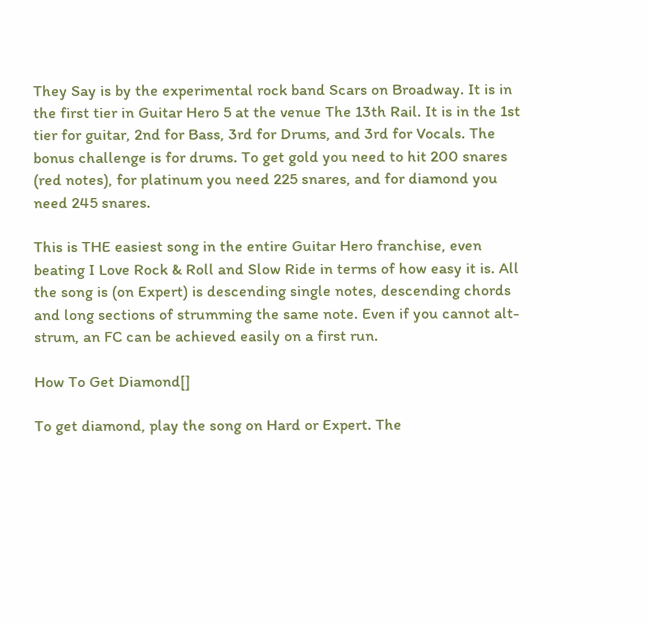They Say is by the experimental rock band Scars on Broadway. It is in the first tier in Guitar Hero 5 at the venue The 13th Rail. It is in the 1st tier for guitar, 2nd for Bass, 3rd for Drums, and 3rd for Vocals. The bonus challenge is for drums. To get gold you need to hit 200 snares (red notes), for platinum you need 225 snares, and for diamond you need 245 snares.

This is THE easiest song in the entire Guitar Hero franchise, even beating I Love Rock & Roll and Slow Ride in terms of how easy it is. All the song is (on Expert) is descending single notes, descending chords and long sections of strumming the same note. Even if you cannot alt-strum, an FC can be achieved easily on a first run.

How To Get Diamond[]

To get diamond, play the song on Hard or Expert. The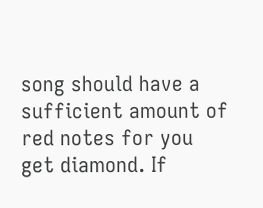song should have a sufficient amount of red notes for you get diamond. If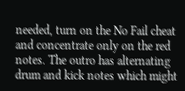needed, turn on the No Fail cheat and concentrate only on the red notes. The outro has alternating drum and kick notes which might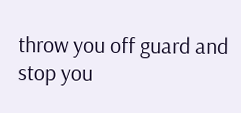throw you off guard and stop you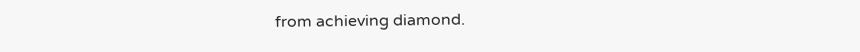from achieving diamond.